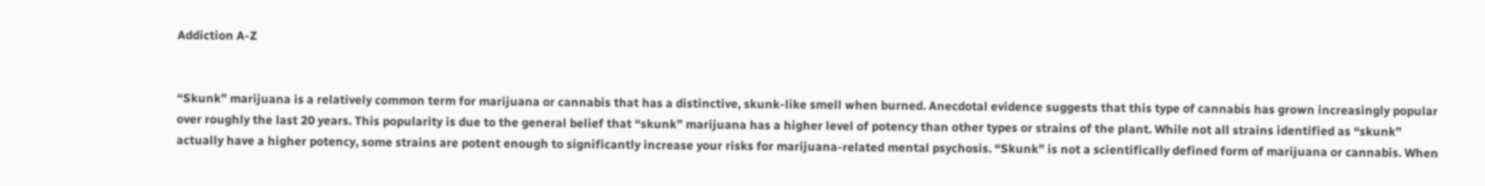Addiction A-Z


“Skunk” marijuana is a relatively common term for marijuana or cannabis that has a distinctive, skunk-like smell when burned. Anecdotal evidence suggests that this type of cannabis has grown increasingly popular over roughly the last 20 years. This popularity is due to the general belief that “skunk” marijuana has a higher level of potency than other types or strains of the plant. While not all strains identified as “skunk” actually have a higher potency, some strains are potent enough to significantly increase your risks for marijuana-related mental psychosis. “Skunk” is not a scientifically defined form of marijuana or cannabis. When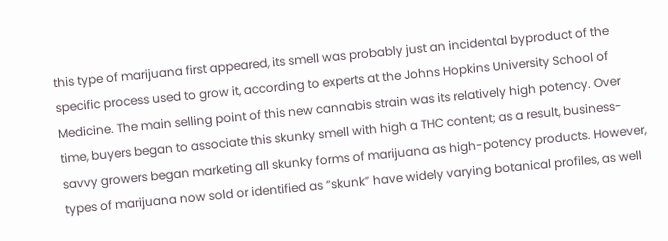this type of marijuana first appeared, its smell was probably just an incidental byproduct of the specific process used to grow it, according to experts at the Johns Hopkins University School of Medicine. The main selling point of this new cannabis strain was its relatively high potency. Over time, buyers began to associate this skunky smell with high a THC content; as a result, business-savvy growers began marketing all skunky forms of marijuana as high-potency products. However, types of marijuana now sold or identified as “skunk” have widely varying botanical profiles, as well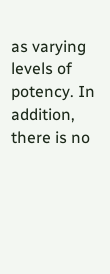as varying levels of potency. In addition, there is no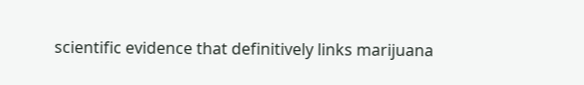scientific evidence that definitively links marijuana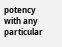potency with any particular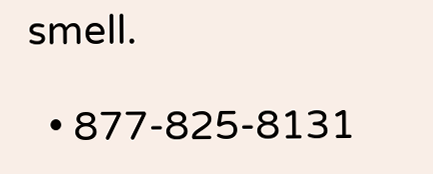smell.

  • 877-825-8131